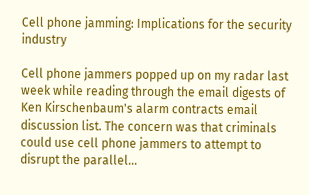Cell phone jamming: Implications for the security industry

Cell phone jammers popped up on my radar last week while reading through the email digests of Ken Kirschenbaum's alarm contracts email discussion list. The concern was that criminals could use cell phone jammers to attempt to disrupt the parallel...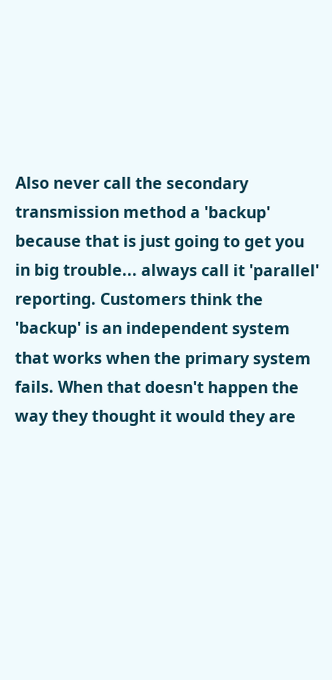Also never call the secondary transmission method a 'backup' because that is just going to get you in big trouble... always call it 'parallel' reporting. Customers think the 'backup' is an independent system that works when the primary system fails. When that doesn't happen the way they thought it would they are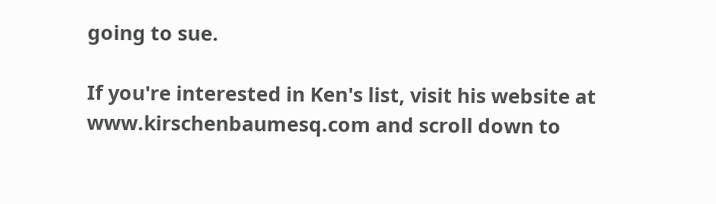going to sue.

If you're interested in Ken's list, visit his website at www.kirschenbaumesq.com and scroll down to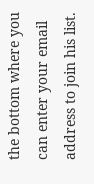the bottom where you can enter your email address to join his list.